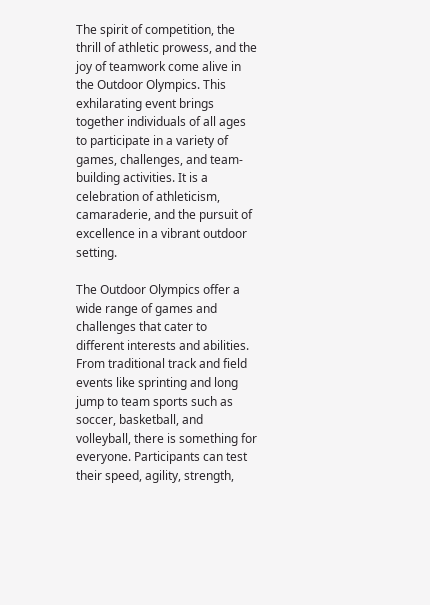The spirit of competition, the thrill of athletic prowess, and the joy of teamwork come alive in the Outdoor Olympics. This exhilarating event brings together individuals of all ages to participate in a variety of games, challenges, and team-building activities. It is a celebration of athleticism, camaraderie, and the pursuit of excellence in a vibrant outdoor setting.

The Outdoor Olympics offer a wide range of games and challenges that cater to different interests and abilities. From traditional track and field events like sprinting and long jump to team sports such as soccer, basketball, and volleyball, there is something for everyone. Participants can test their speed, agility, strength,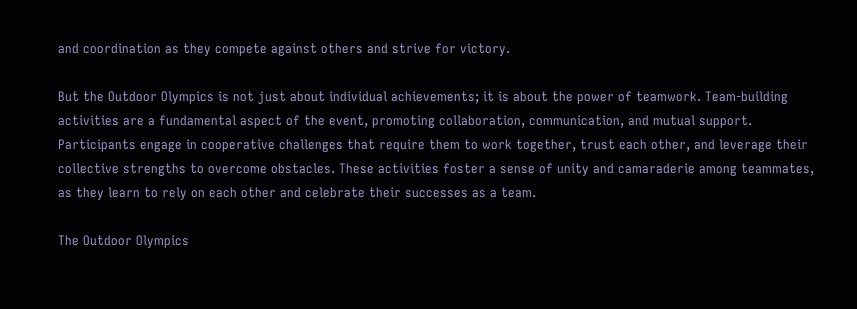and coordination as they compete against others and strive for victory.

But the Outdoor Olympics is not just about individual achievements; it is about the power of teamwork. Team-building activities are a fundamental aspect of the event, promoting collaboration, communication, and mutual support. Participants engage in cooperative challenges that require them to work together, trust each other, and leverage their collective strengths to overcome obstacles. These activities foster a sense of unity and camaraderie among teammates, as they learn to rely on each other and celebrate their successes as a team.

The Outdoor Olympics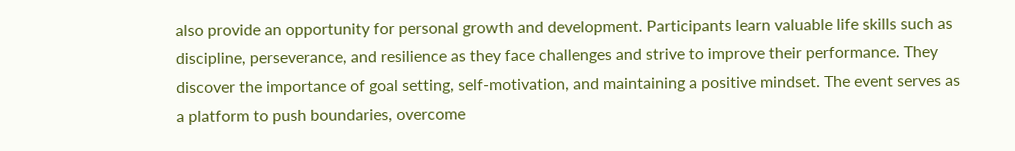also provide an opportunity for personal growth and development. Participants learn valuable life skills such as discipline, perseverance, and resilience as they face challenges and strive to improve their performance. They discover the importance of goal setting, self-motivation, and maintaining a positive mindset. The event serves as a platform to push boundaries, overcome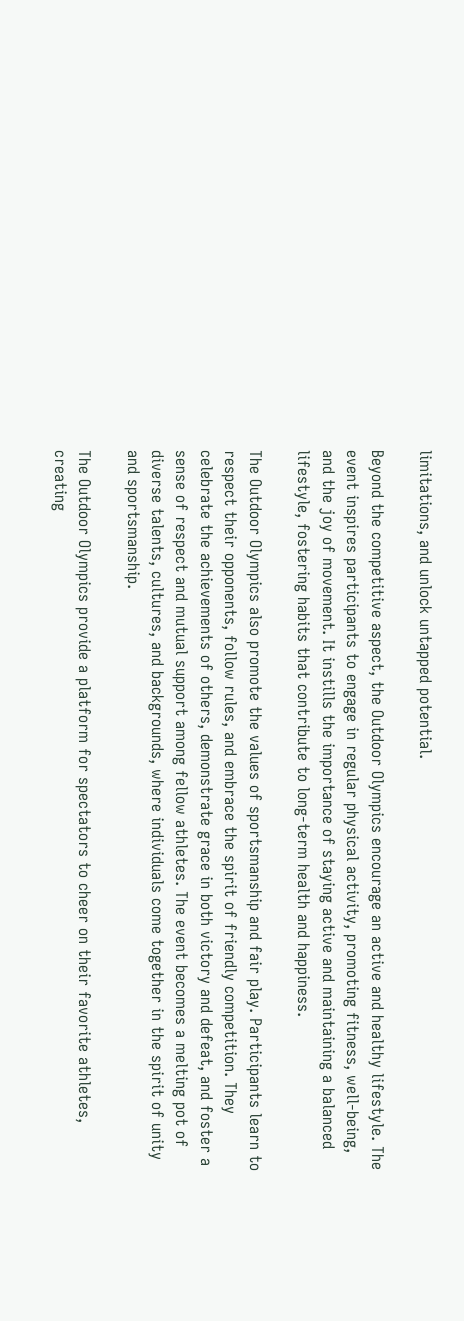limitations, and unlock untapped potential.

Beyond the competitive aspect, the Outdoor Olympics encourage an active and healthy lifestyle. The event inspires participants to engage in regular physical activity, promoting fitness, well-being, and the joy of movement. It instills the importance of staying active and maintaining a balanced lifestyle, fostering habits that contribute to long-term health and happiness.

The Outdoor Olympics also promote the values of sportsmanship and fair play. Participants learn to respect their opponents, follow rules, and embrace the spirit of friendly competition. They celebrate the achievements of others, demonstrate grace in both victory and defeat, and foster a sense of respect and mutual support among fellow athletes. The event becomes a melting pot of diverse talents, cultures, and backgrounds, where individuals come together in the spirit of unity and sportsmanship.

The Outdoor Olympics provide a platform for spectators to cheer on their favorite athletes, creating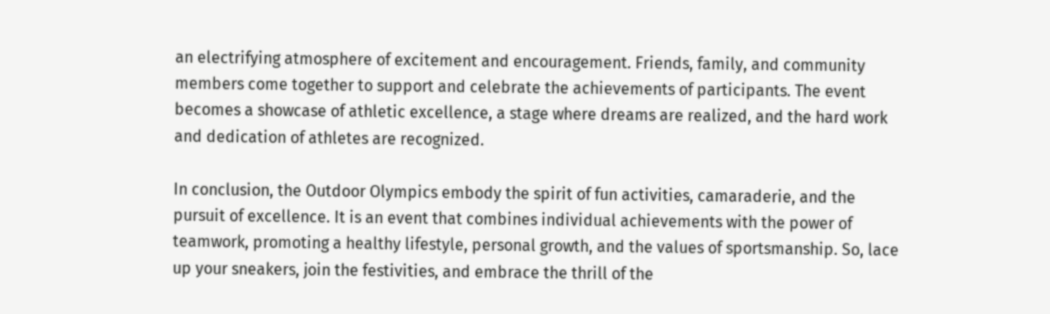an electrifying atmosphere of excitement and encouragement. Friends, family, and community members come together to support and celebrate the achievements of participants. The event becomes a showcase of athletic excellence, a stage where dreams are realized, and the hard work and dedication of athletes are recognized.

In conclusion, the Outdoor Olympics embody the spirit of fun activities, camaraderie, and the pursuit of excellence. It is an event that combines individual achievements with the power of teamwork, promoting a healthy lifestyle, personal growth, and the values of sportsmanship. So, lace up your sneakers, join the festivities, and embrace the thrill of the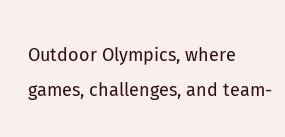Outdoor Olympics, where games, challenges, and team-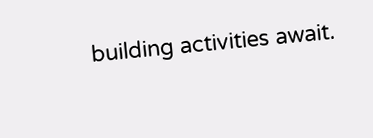building activities await.